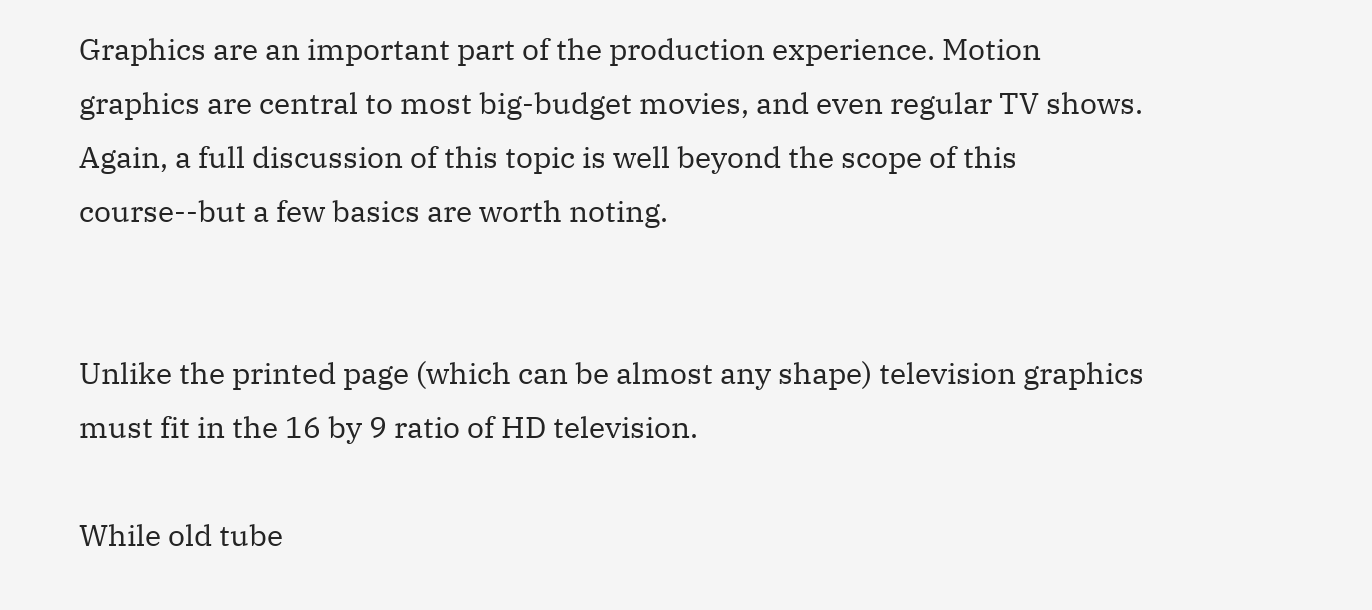Graphics are an important part of the production experience. Motion graphics are central to most big-budget movies, and even regular TV shows. Again, a full discussion of this topic is well beyond the scope of this course--but a few basics are worth noting.


Unlike the printed page (which can be almost any shape) television graphics must fit in the 16 by 9 ratio of HD television.

While old tube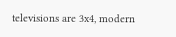televisions are 3x4, modern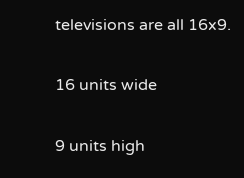televisions are all 16x9.

16 units wide

9 units high